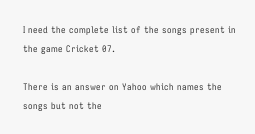I need the complete list of the songs present in the game Cricket 07.

There is an answer on Yahoo which names the songs but not the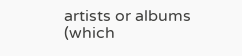artists or albums (which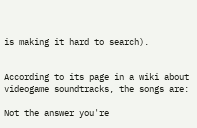is making it hard to search).


According to its page in a wiki about videogame soundtracks, the songs are:

Not the answer you're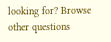looking for? Browse other questions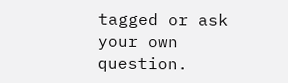tagged or ask your own question.